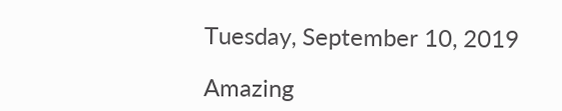Tuesday, September 10, 2019

Amazing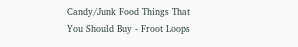Candy/Junk Food Things That You Should Buy - Froot Loops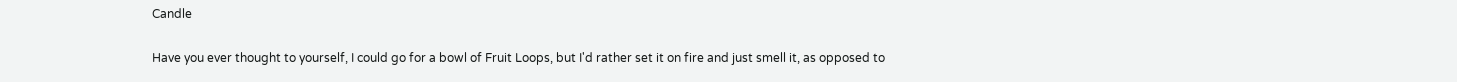Candle

Have you ever thought to yourself, I could go for a bowl of Fruit Loops, but I'd rather set it on fire and just smell it, as opposed to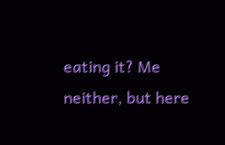eating it? Me neither, but here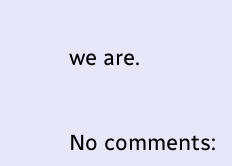we are.


No comments: